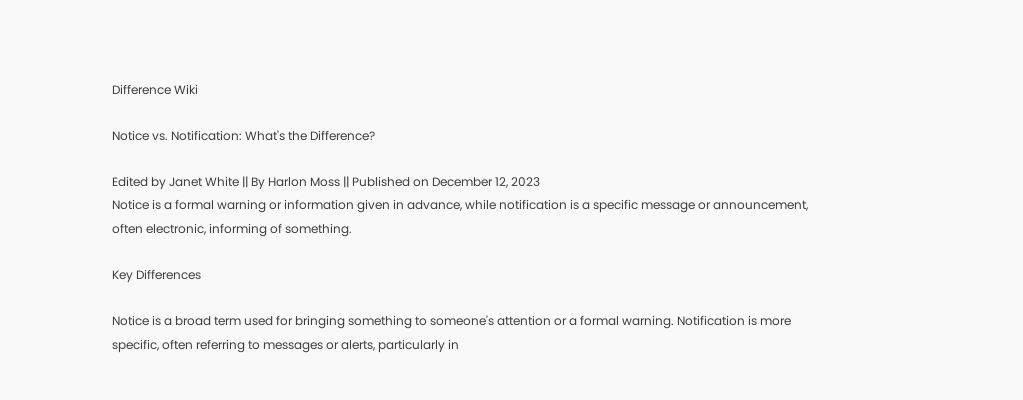Difference Wiki

Notice vs. Notification: What's the Difference?

Edited by Janet White || By Harlon Moss || Published on December 12, 2023
Notice is a formal warning or information given in advance, while notification is a specific message or announcement, often electronic, informing of something.

Key Differences

Notice is a broad term used for bringing something to someone's attention or a formal warning. Notification is more specific, often referring to messages or alerts, particularly in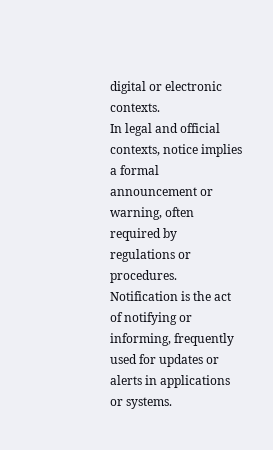digital or electronic contexts.
In legal and official contexts, notice implies a formal announcement or warning, often required by regulations or procedures. Notification is the act of notifying or informing, frequently used for updates or alerts in applications or systems.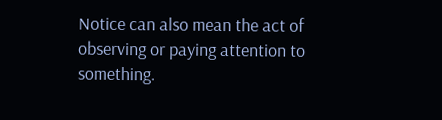Notice can also mean the act of observing or paying attention to something.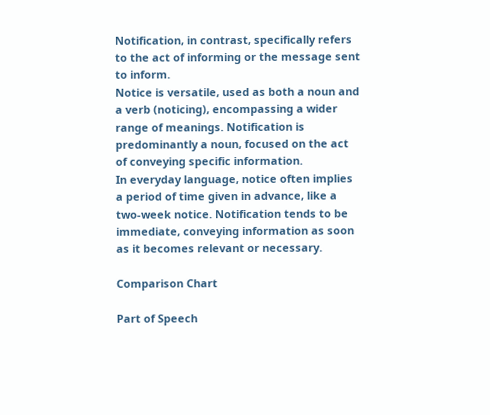Notification, in contrast, specifically refers to the act of informing or the message sent to inform.
Notice is versatile, used as both a noun and a verb (noticing), encompassing a wider range of meanings. Notification is predominantly a noun, focused on the act of conveying specific information.
In everyday language, notice often implies a period of time given in advance, like a two-week notice. Notification tends to be immediate, conveying information as soon as it becomes relevant or necessary.

Comparison Chart

Part of Speech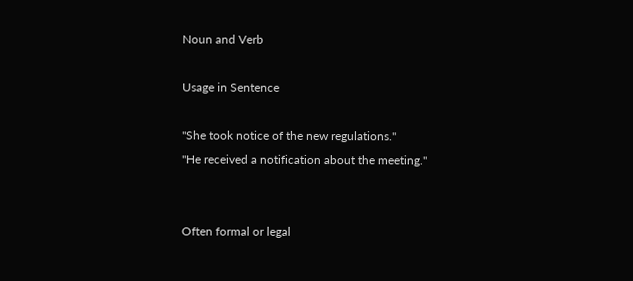Noun and Verb

Usage in Sentence

"She took notice of the new regulations."
"He received a notification about the meeting."


Often formal or legal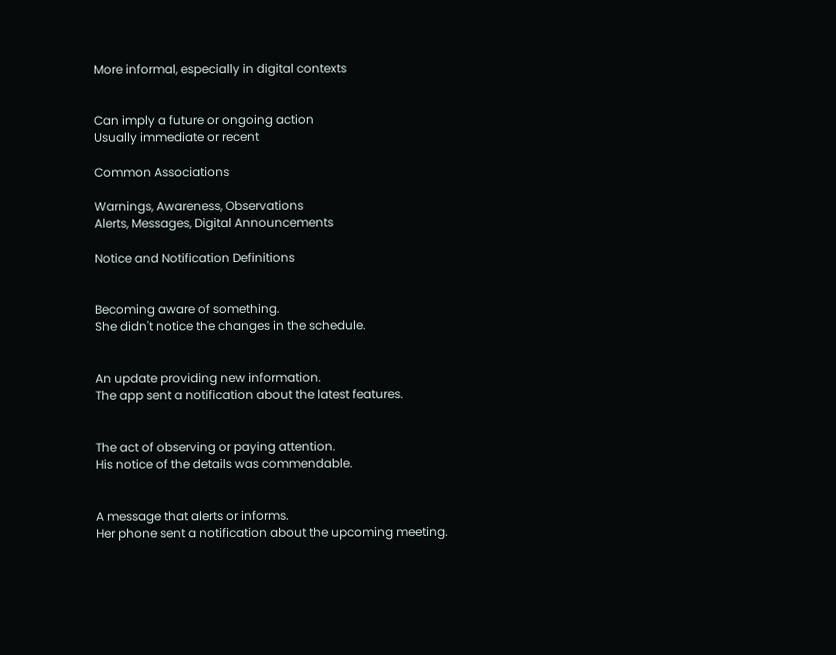More informal, especially in digital contexts


Can imply a future or ongoing action
Usually immediate or recent

Common Associations

Warnings, Awareness, Observations
Alerts, Messages, Digital Announcements

Notice and Notification Definitions


Becoming aware of something.
She didn't notice the changes in the schedule.


An update providing new information.
The app sent a notification about the latest features.


The act of observing or paying attention.
His notice of the details was commendable.


A message that alerts or informs.
Her phone sent a notification about the upcoming meeting.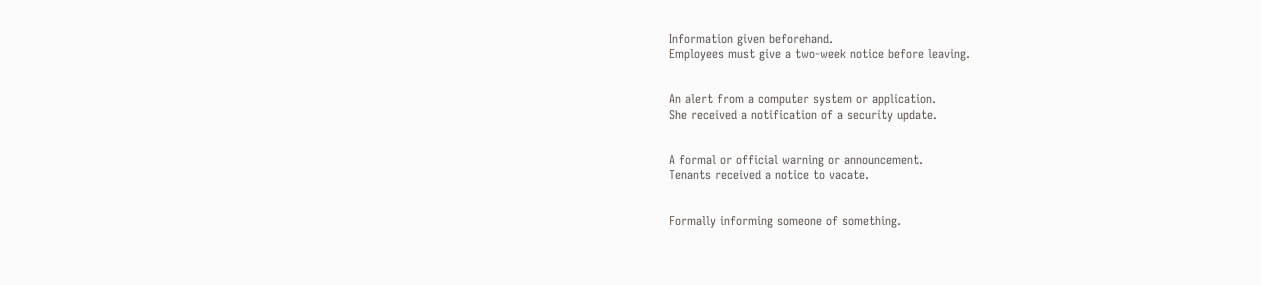Information given beforehand.
Employees must give a two-week notice before leaving.


An alert from a computer system or application.
She received a notification of a security update.


A formal or official warning or announcement.
Tenants received a notice to vacate.


Formally informing someone of something.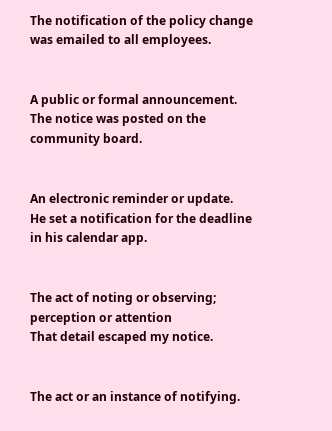The notification of the policy change was emailed to all employees.


A public or formal announcement.
The notice was posted on the community board.


An electronic reminder or update.
He set a notification for the deadline in his calendar app.


The act of noting or observing; perception or attention
That detail escaped my notice.


The act or an instance of notifying.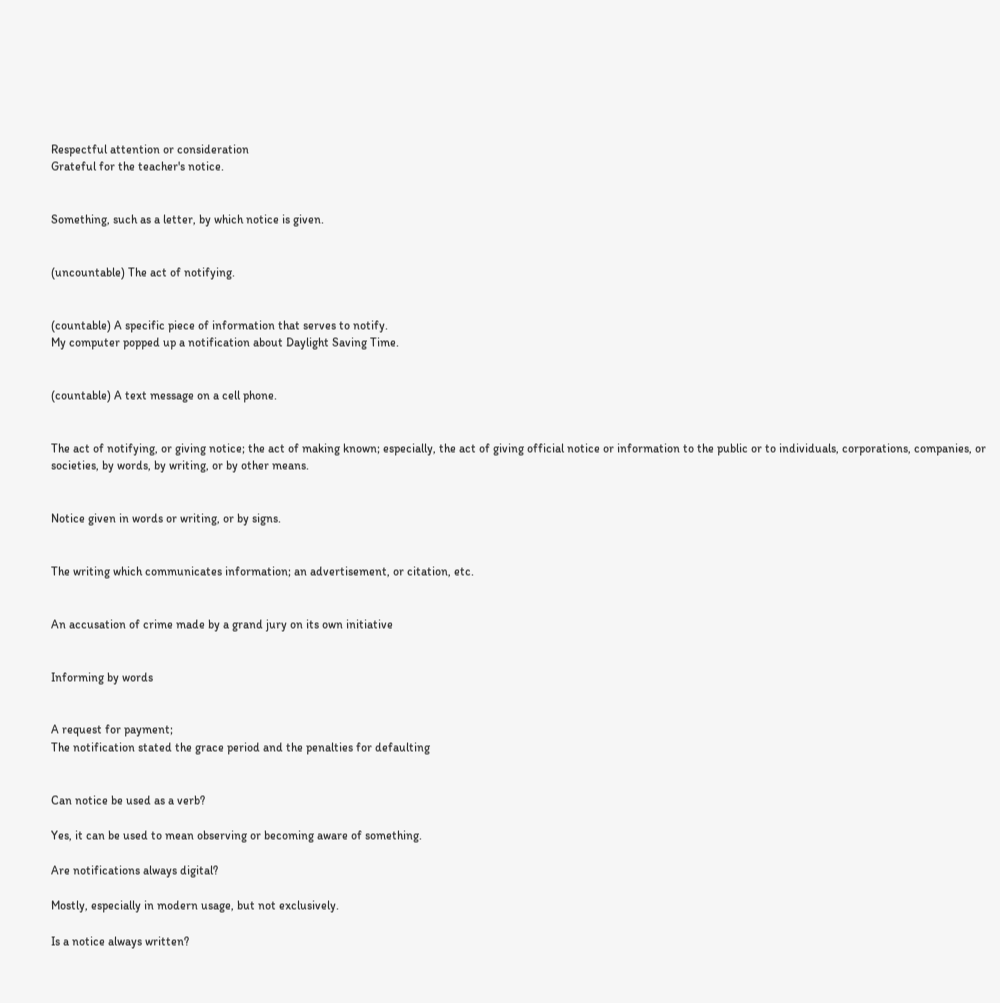Respectful attention or consideration
Grateful for the teacher's notice.


Something, such as a letter, by which notice is given.


(uncountable) The act of notifying.


(countable) A specific piece of information that serves to notify.
My computer popped up a notification about Daylight Saving Time.


(countable) A text message on a cell phone.


The act of notifying, or giving notice; the act of making known; especially, the act of giving official notice or information to the public or to individuals, corporations, companies, or societies, by words, by writing, or by other means.


Notice given in words or writing, or by signs.


The writing which communicates information; an advertisement, or citation, etc.


An accusation of crime made by a grand jury on its own initiative


Informing by words


A request for payment;
The notification stated the grace period and the penalties for defaulting


Can notice be used as a verb?

Yes, it can be used to mean observing or becoming aware of something.

Are notifications always digital?

Mostly, especially in modern usage, but not exclusively.

Is a notice always written?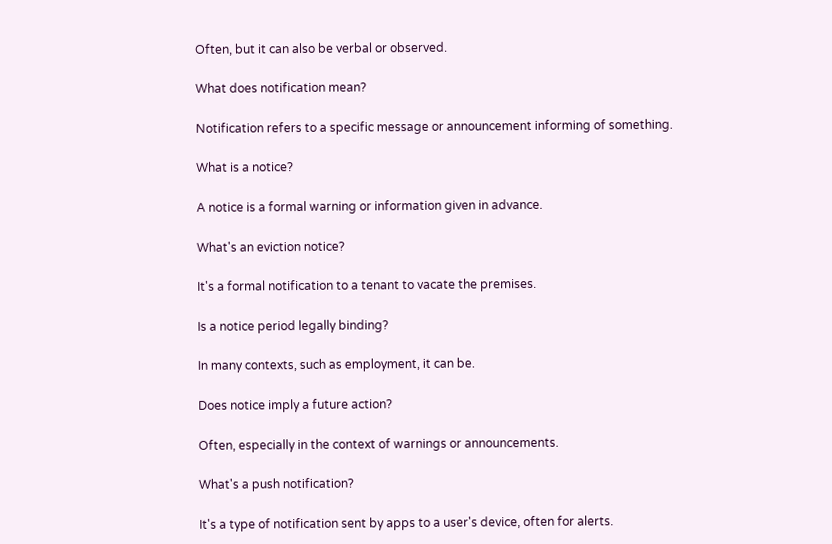Often, but it can also be verbal or observed.

What does notification mean?

Notification refers to a specific message or announcement informing of something.

What is a notice?

A notice is a formal warning or information given in advance.

What's an eviction notice?

It's a formal notification to a tenant to vacate the premises.

Is a notice period legally binding?

In many contexts, such as employment, it can be.

Does notice imply a future action?

Often, especially in the context of warnings or announcements.

What's a push notification?

It's a type of notification sent by apps to a user's device, often for alerts.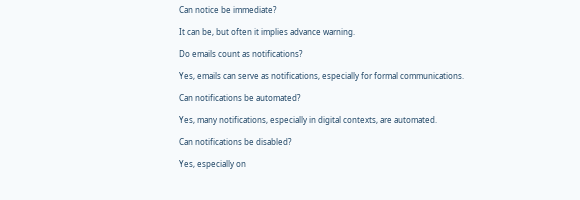Can notice be immediate?

It can be, but often it implies advance warning.

Do emails count as notifications?

Yes, emails can serve as notifications, especially for formal communications.

Can notifications be automated?

Yes, many notifications, especially in digital contexts, are automated.

Can notifications be disabled?

Yes, especially on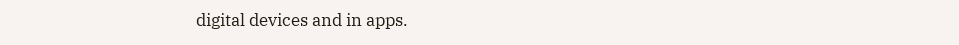digital devices and in apps.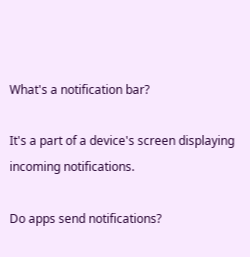What's a notification bar?

It's a part of a device's screen displaying incoming notifications.

Do apps send notifications?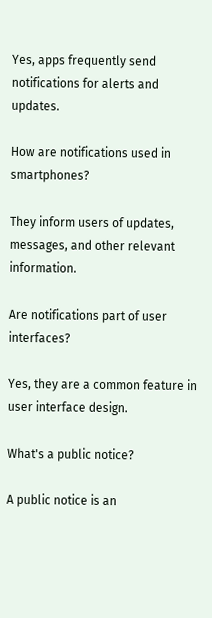Yes, apps frequently send notifications for alerts and updates.

How are notifications used in smartphones?

They inform users of updates, messages, and other relevant information.

Are notifications part of user interfaces?

Yes, they are a common feature in user interface design.

What's a public notice?

A public notice is an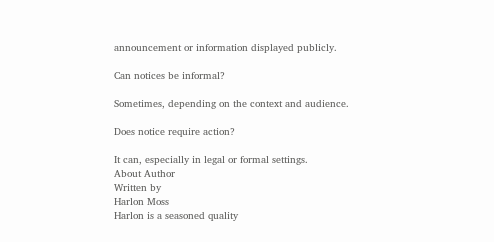announcement or information displayed publicly.

Can notices be informal?

Sometimes, depending on the context and audience.

Does notice require action?

It can, especially in legal or formal settings.
About Author
Written by
Harlon Moss
Harlon is a seasoned quality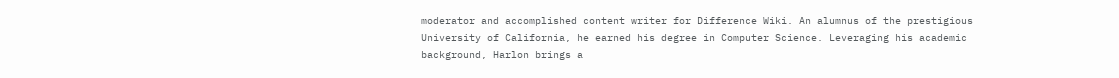moderator and accomplished content writer for Difference Wiki. An alumnus of the prestigious University of California, he earned his degree in Computer Science. Leveraging his academic background, Harlon brings a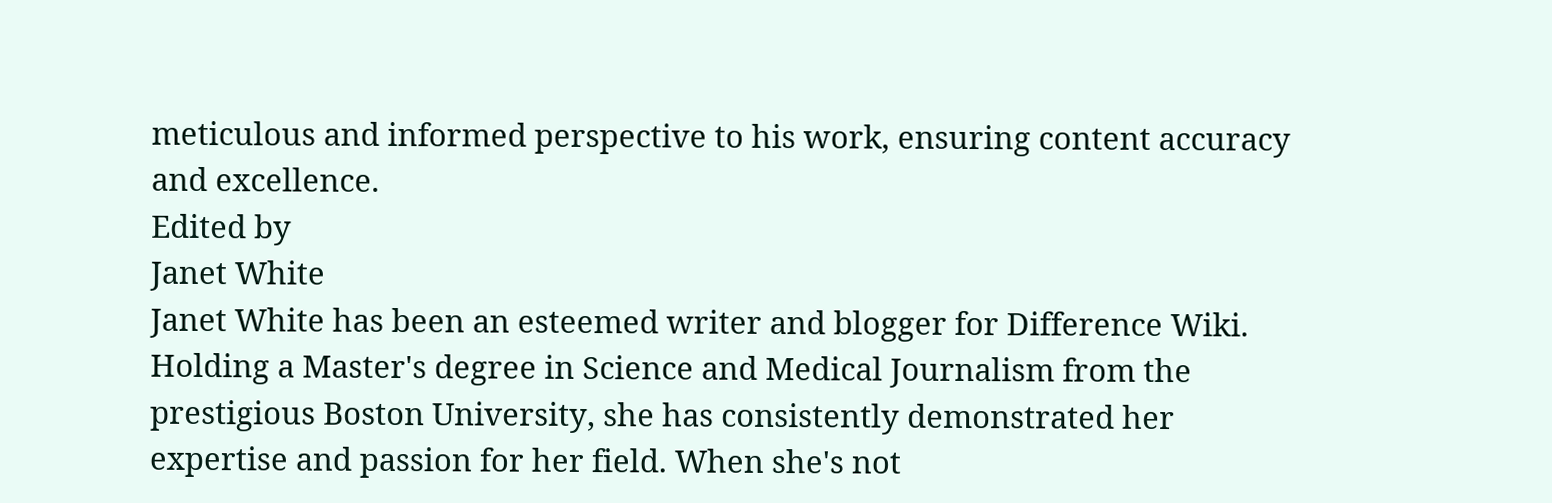meticulous and informed perspective to his work, ensuring content accuracy and excellence.
Edited by
Janet White
Janet White has been an esteemed writer and blogger for Difference Wiki. Holding a Master's degree in Science and Medical Journalism from the prestigious Boston University, she has consistently demonstrated her expertise and passion for her field. When she's not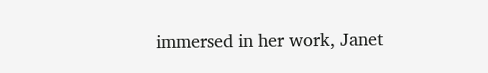immersed in her work, Janet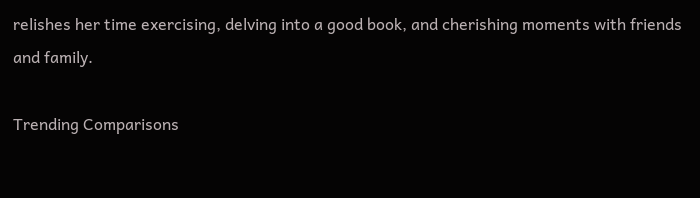relishes her time exercising, delving into a good book, and cherishing moments with friends and family.

Trending Comparisons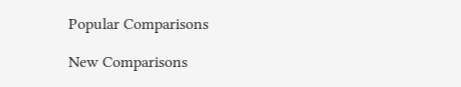Popular Comparisons

New Comparisons